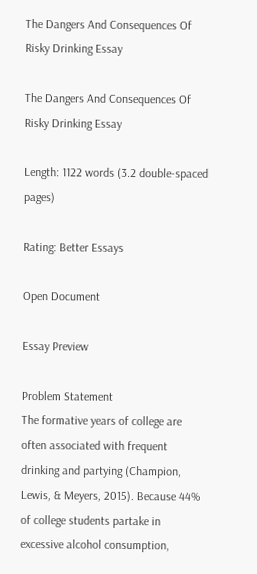The Dangers And Consequences Of Risky Drinking Essay

The Dangers And Consequences Of Risky Drinking Essay

Length: 1122 words (3.2 double-spaced pages)

Rating: Better Essays

Open Document

Essay Preview

Problem Statement
The formative years of college are often associated with frequent drinking and partying (Champion, Lewis, & Meyers, 2015). Because 44% of college students partake in excessive alcohol consumption,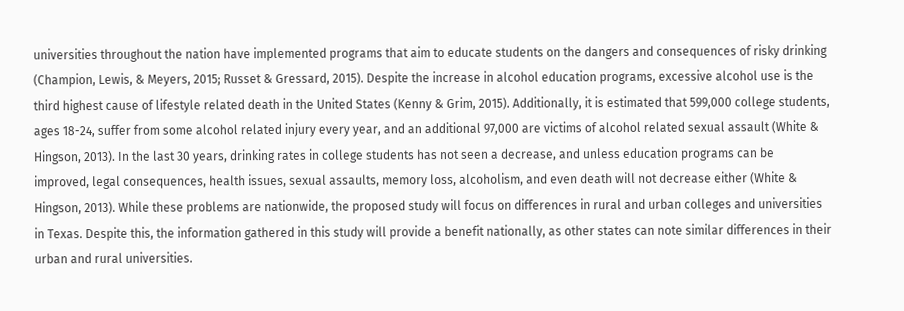universities throughout the nation have implemented programs that aim to educate students on the dangers and consequences of risky drinking (Champion, Lewis, & Meyers, 2015; Russet & Gressard, 2015). Despite the increase in alcohol education programs, excessive alcohol use is the third highest cause of lifestyle related death in the United States (Kenny & Grim, 2015). Additionally, it is estimated that 599,000 college students, ages 18-24, suffer from some alcohol related injury every year, and an additional 97,000 are victims of alcohol related sexual assault (White & Hingson, 2013). In the last 30 years, drinking rates in college students has not seen a decrease, and unless education programs can be improved, legal consequences, health issues, sexual assaults, memory loss, alcoholism, and even death will not decrease either (White & Hingson, 2013). While these problems are nationwide, the proposed study will focus on differences in rural and urban colleges and universities in Texas. Despite this, the information gathered in this study will provide a benefit nationally, as other states can note similar differences in their urban and rural universities.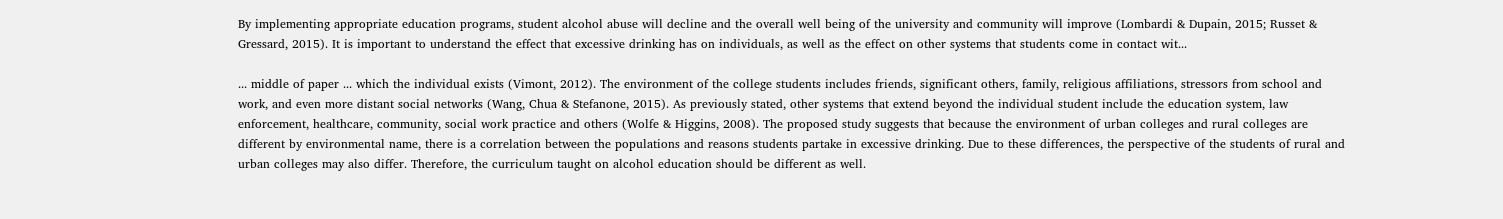By implementing appropriate education programs, student alcohol abuse will decline and the overall well being of the university and community will improve (Lombardi & Dupain, 2015; Russet & Gressard, 2015). It is important to understand the effect that excessive drinking has on individuals, as well as the effect on other systems that students come in contact wit...

... middle of paper ... which the individual exists (Vimont, 2012). The environment of the college students includes friends, significant others, family, religious affiliations, stressors from school and work, and even more distant social networks (Wang, Chua & Stefanone, 2015). As previously stated, other systems that extend beyond the individual student include the education system, law enforcement, healthcare, community, social work practice and others (Wolfe & Higgins, 2008). The proposed study suggests that because the environment of urban colleges and rural colleges are different by environmental name, there is a correlation between the populations and reasons students partake in excessive drinking. Due to these differences, the perspective of the students of rural and urban colleges may also differ. Therefore, the curriculum taught on alcohol education should be different as well.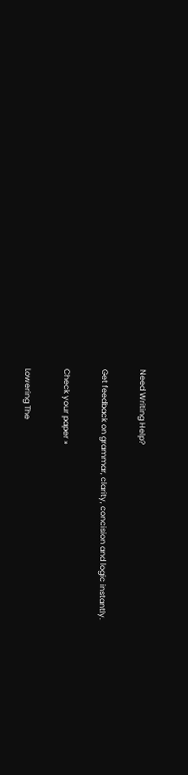Need Writing Help?

Get feedback on grammar, clarity, concision and logic instantly.

Check your paper »

Lowering The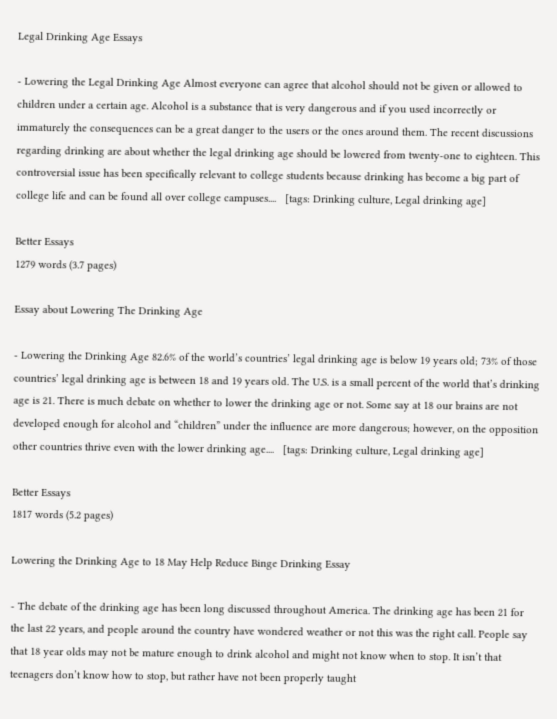Legal Drinking Age Essays

- Lowering the Legal Drinking Age Almost everyone can agree that alcohol should not be given or allowed to children under a certain age. Alcohol is a substance that is very dangerous and if you used incorrectly or immaturely the consequences can be a great danger to the users or the ones around them. The recent discussions regarding drinking are about whether the legal drinking age should be lowered from twenty-one to eighteen. This controversial issue has been specifically relevant to college students because drinking has become a big part of college life and can be found all over college campuses....   [tags: Drinking culture, Legal drinking age]

Better Essays
1279 words (3.7 pages)

Essay about Lowering The Drinking Age

- Lowering the Drinking Age 82.6% of the world’s countries’ legal drinking age is below 19 years old; 73% of those countries’ legal drinking age is between 18 and 19 years old. The U.S. is a small percent of the world that’s drinking age is 21. There is much debate on whether to lower the drinking age or not. Some say at 18 our brains are not developed enough for alcohol and “children” under the influence are more dangerous; however, on the opposition other countries thrive even with the lower drinking age....   [tags: Drinking culture, Legal drinking age]

Better Essays
1817 words (5.2 pages)

Lowering the Drinking Age to 18 May Help Reduce Binge Drinking Essay

- The debate of the drinking age has been long discussed throughout America. The drinking age has been 21 for the last 22 years, and people around the country have wondered weather or not this was the right call. People say that 18 year olds may not be mature enough to drink alcohol and might not know when to stop. It isn’t that teenagers don’t know how to stop, but rather have not been properly taught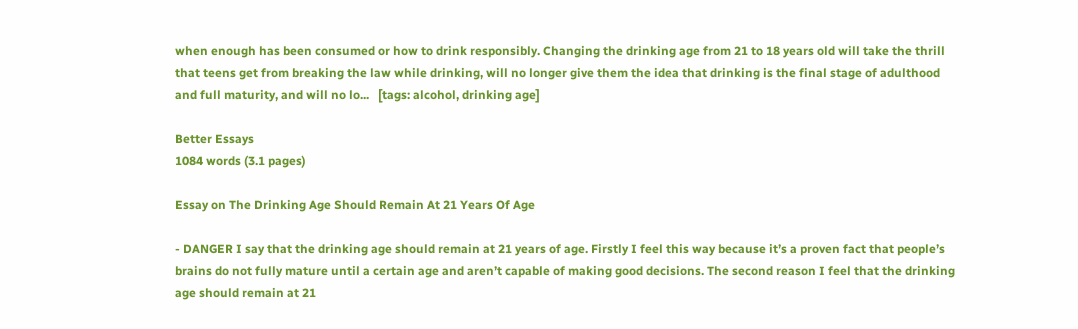when enough has been consumed or how to drink responsibly. Changing the drinking age from 21 to 18 years old will take the thrill that teens get from breaking the law while drinking, will no longer give them the idea that drinking is the final stage of adulthood and full maturity, and will no lo...   [tags: alcohol, drinking age]

Better Essays
1084 words (3.1 pages)

Essay on The Drinking Age Should Remain At 21 Years Of Age

- DANGER I say that the drinking age should remain at 21 years of age. Firstly I feel this way because it’s a proven fact that people’s brains do not fully mature until a certain age and aren’t capable of making good decisions. The second reason I feel that the drinking age should remain at 21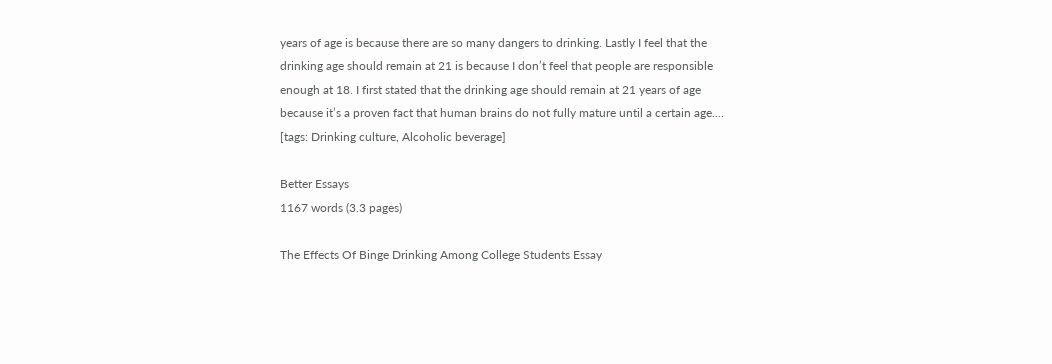years of age is because there are so many dangers to drinking. Lastly I feel that the drinking age should remain at 21 is because I don’t feel that people are responsible enough at 18. I first stated that the drinking age should remain at 21 years of age because it’s a proven fact that human brains do not fully mature until a certain age....   [tags: Drinking culture, Alcoholic beverage]

Better Essays
1167 words (3.3 pages)

The Effects Of Binge Drinking Among College Students Essay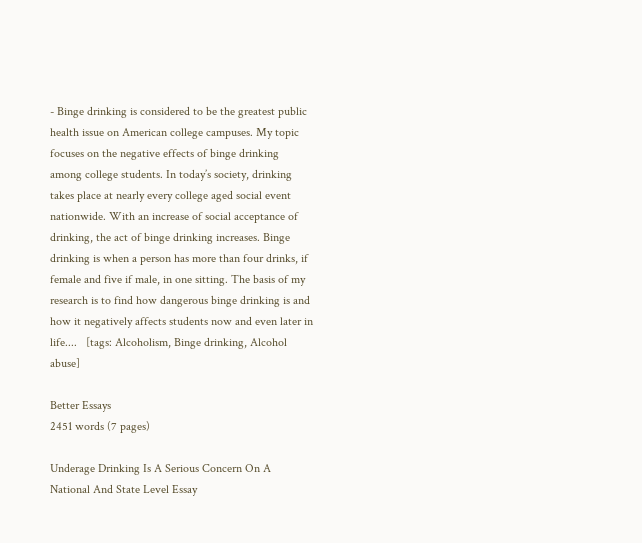- Binge drinking is considered to be the greatest public health issue on American college campuses. My topic focuses on the negative effects of binge drinking among college students. In today’s society, drinking takes place at nearly every college aged social event nationwide. With an increase of social acceptance of drinking, the act of binge drinking increases. Binge drinking is when a person has more than four drinks, if female and five if male, in one sitting. The basis of my research is to find how dangerous binge drinking is and how it negatively affects students now and even later in life....   [tags: Alcoholism, Binge drinking, Alcohol abuse]

Better Essays
2451 words (7 pages)

Underage Drinking Is A Serious Concern On A National And State Level Essay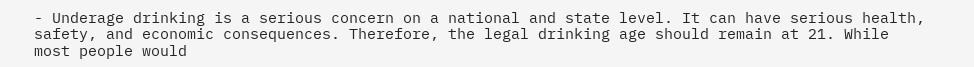- Underage drinking is a serious concern on a national and state level. It can have serious health, safety, and economic consequences. Therefore, the legal drinking age should remain at 21. While most people would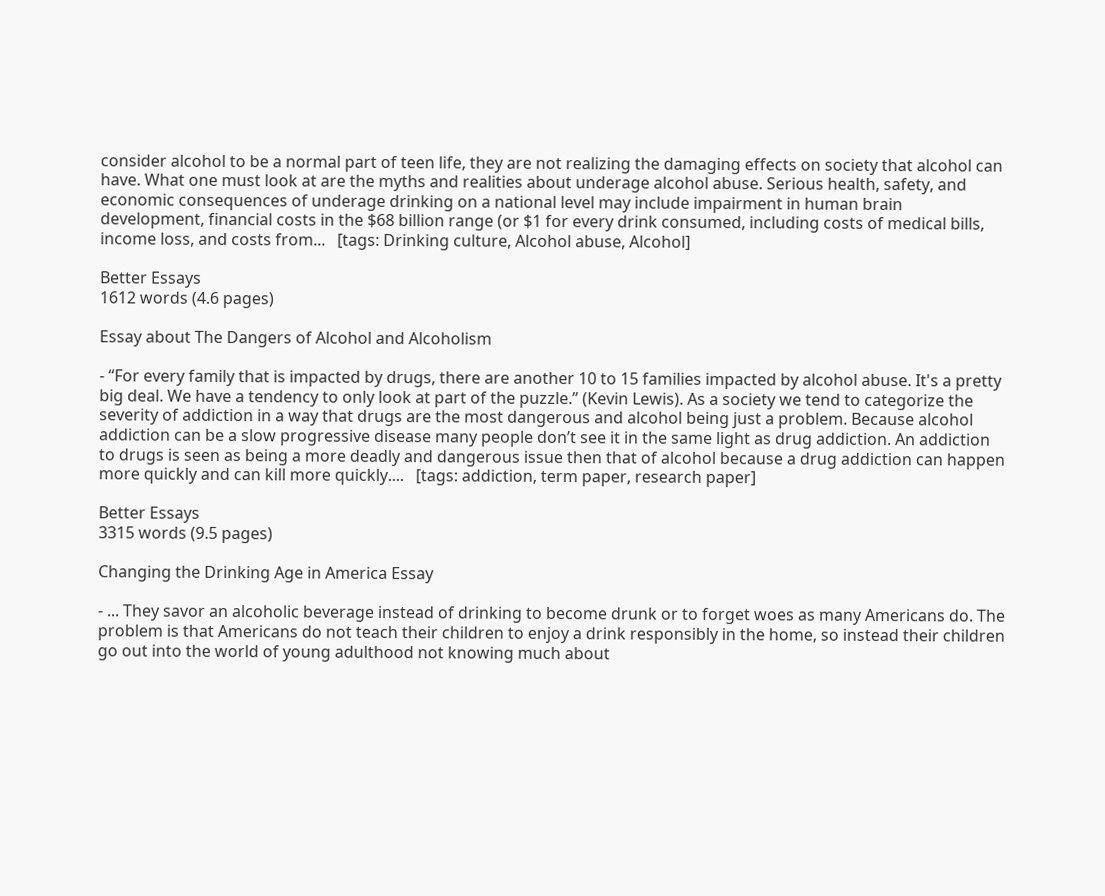consider alcohol to be a normal part of teen life, they are not realizing the damaging effects on society that alcohol can have. What one must look at are the myths and realities about underage alcohol abuse. Serious health, safety, and economic consequences of underage drinking on a national level may include impairment in human brain development, financial costs in the $68 billion range (or $1 for every drink consumed, including costs of medical bills, income loss, and costs from...   [tags: Drinking culture, Alcohol abuse, Alcohol]

Better Essays
1612 words (4.6 pages)

Essay about The Dangers of Alcohol and Alcoholism

- “For every family that is impacted by drugs, there are another 10 to 15 families impacted by alcohol abuse. It's a pretty big deal. We have a tendency to only look at part of the puzzle.” (Kevin Lewis). As a society we tend to categorize the severity of addiction in a way that drugs are the most dangerous and alcohol being just a problem. Because alcohol addiction can be a slow progressive disease many people don’t see it in the same light as drug addiction. An addiction to drugs is seen as being a more deadly and dangerous issue then that of alcohol because a drug addiction can happen more quickly and can kill more quickly....   [tags: addiction, term paper, research paper]

Better Essays
3315 words (9.5 pages)

Changing the Drinking Age in America Essay

- ... They savor an alcoholic beverage instead of drinking to become drunk or to forget woes as many Americans do. The problem is that Americans do not teach their children to enjoy a drink responsibly in the home, so instead their children go out into the world of young adulthood not knowing much about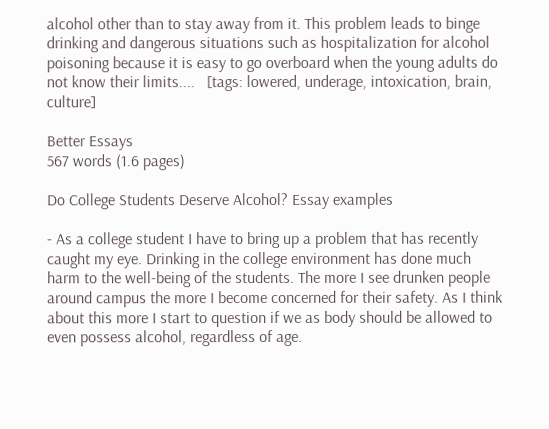alcohol other than to stay away from it. This problem leads to binge drinking and dangerous situations such as hospitalization for alcohol poisoning because it is easy to go overboard when the young adults do not know their limits....   [tags: lowered, underage, intoxication, brain, culture]

Better Essays
567 words (1.6 pages)

Do College Students Deserve Alcohol? Essay examples

- As a college student I have to bring up a problem that has recently caught my eye. Drinking in the college environment has done much harm to the well-being of the students. The more I see drunken people around campus the more I become concerned for their safety. As I think about this more I start to question if we as body should be allowed to even possess alcohol, regardless of age.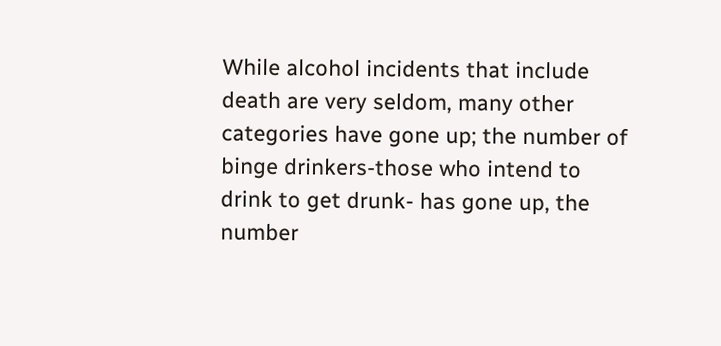While alcohol incidents that include death are very seldom, many other categories have gone up; the number of binge drinkers-those who intend to drink to get drunk- has gone up, the number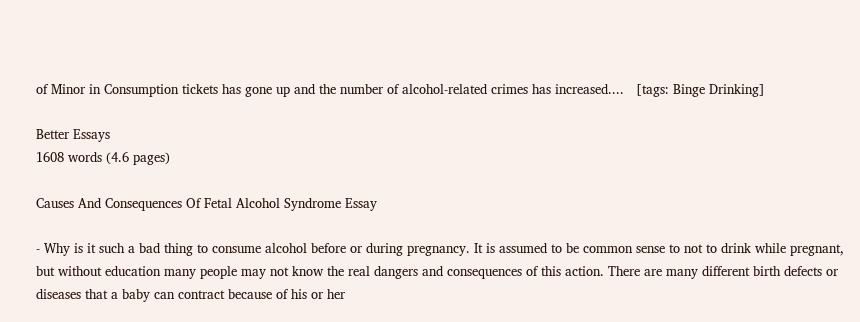of Minor in Consumption tickets has gone up and the number of alcohol-related crimes has increased....   [tags: Binge Drinking]

Better Essays
1608 words (4.6 pages)

Causes And Consequences Of Fetal Alcohol Syndrome Essay

- Why is it such a bad thing to consume alcohol before or during pregnancy. It is assumed to be common sense to not to drink while pregnant, but without education many people may not know the real dangers and consequences of this action. There are many different birth defects or diseases that a baby can contract because of his or her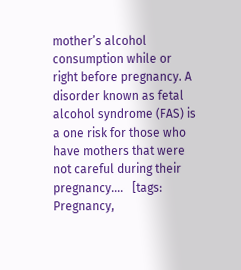mother’s alcohol consumption while or right before pregnancy. A disorder known as fetal alcohol syndrome (FAS) is a one risk for those who have mothers that were not careful during their pregnancy....   [tags: Pregnancy,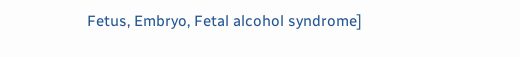Fetus, Embryo, Fetal alcohol syndrome]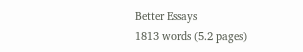Better Essays
1813 words (5.2 pages)